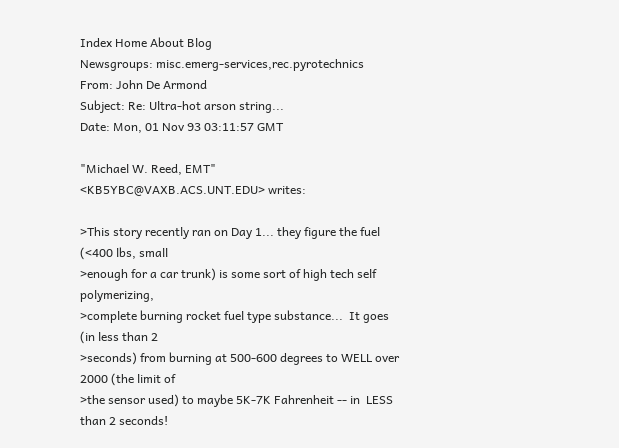Index Home About Blog
Newsgroups: misc.emerg-services,rec.pyrotechnics
From: John De Armond
Subject: Re: Ultra-hot arson string...
Date: Mon, 01 Nov 93 03:11:57 GMT

"Michael W. Reed, EMT" <KB5YBC@VAXB.ACS.UNT.EDU> writes:

>This story recently ran on Day 1... they figure the fuel (<400 lbs, small
>enough for a car trunk) is some sort of high tech self polymerizing,
>complete burning rocket fuel type substance...  It goes (in less than 2
>seconds) from burning at 500-600 degrees to WELL over 2000 (the limit of
>the sensor used) to maybe 5K-7K Fahrenheit -- in  LESS than 2 seconds!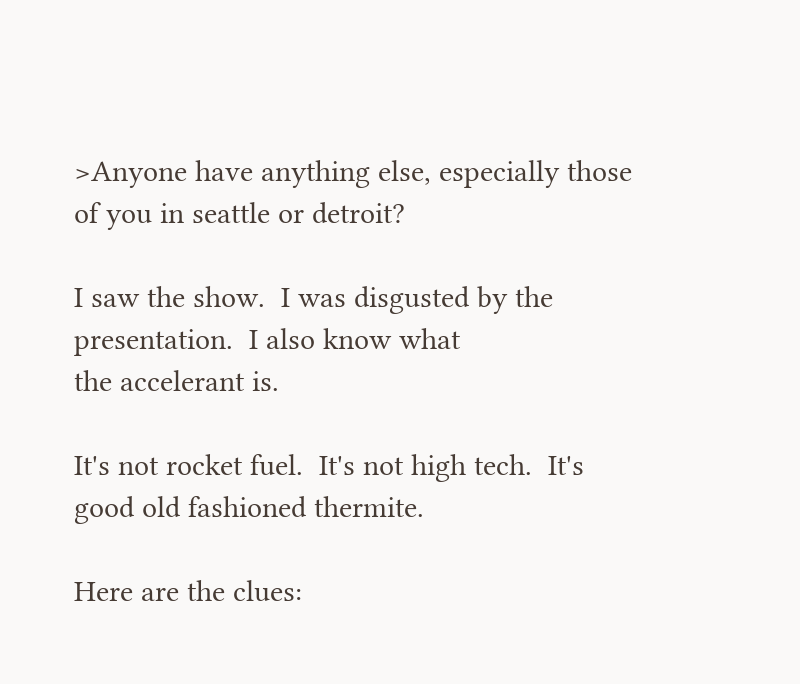>Anyone have anything else, especially those of you in seattle or detroit?

I saw the show.  I was disgusted by the presentation.  I also know what
the accelerant is.

It's not rocket fuel.  It's not high tech.  It's good old fashioned thermite.

Here are the clues: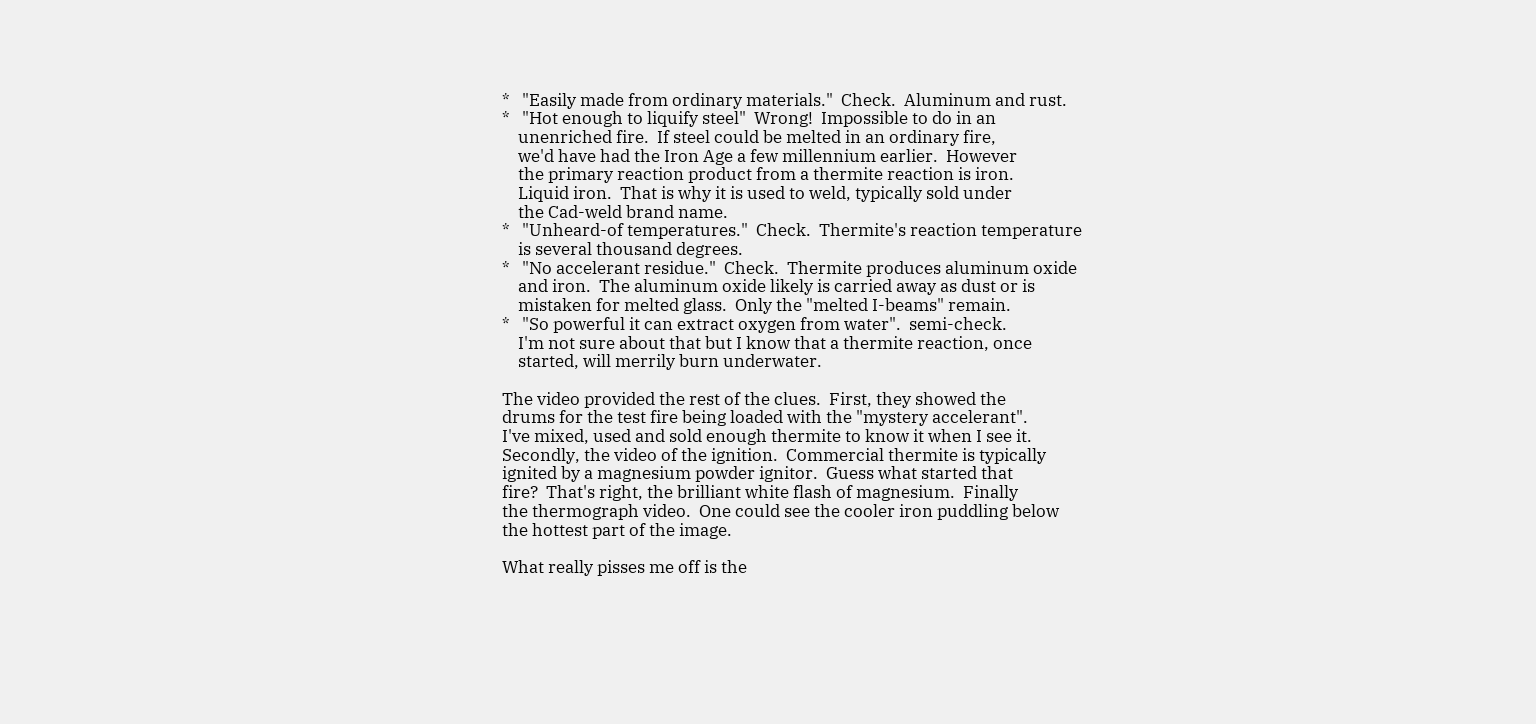*   "Easily made from ordinary materials."  Check.  Aluminum and rust.
*   "Hot enough to liquify steel"  Wrong!  Impossible to do in an
    unenriched fire.  If steel could be melted in an ordinary fire,
    we'd have had the Iron Age a few millennium earlier.  However
    the primary reaction product from a thermite reaction is iron.
    Liquid iron.  That is why it is used to weld, typically sold under
    the Cad-weld brand name.
*   "Unheard-of temperatures."  Check.  Thermite's reaction temperature
    is several thousand degrees.
*   "No accelerant residue."  Check.  Thermite produces aluminum oxide
    and iron.  The aluminum oxide likely is carried away as dust or is
    mistaken for melted glass.  Only the "melted I-beams" remain.
*   "So powerful it can extract oxygen from water".  semi-check.
    I'm not sure about that but I know that a thermite reaction, once
    started, will merrily burn underwater.

The video provided the rest of the clues.  First, they showed the
drums for the test fire being loaded with the "mystery accelerant".
I've mixed, used and sold enough thermite to know it when I see it.
Secondly, the video of the ignition.  Commercial thermite is typically
ignited by a magnesium powder ignitor.  Guess what started that
fire?  That's right, the brilliant white flash of magnesium.  Finally
the thermograph video.  One could see the cooler iron puddling below
the hottest part of the image.

What really pisses me off is the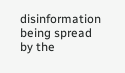disinformation being spread by the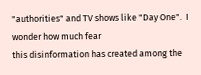"authorities" and TV shows like "Day One".  I wonder how much fear
this disinformation has created among the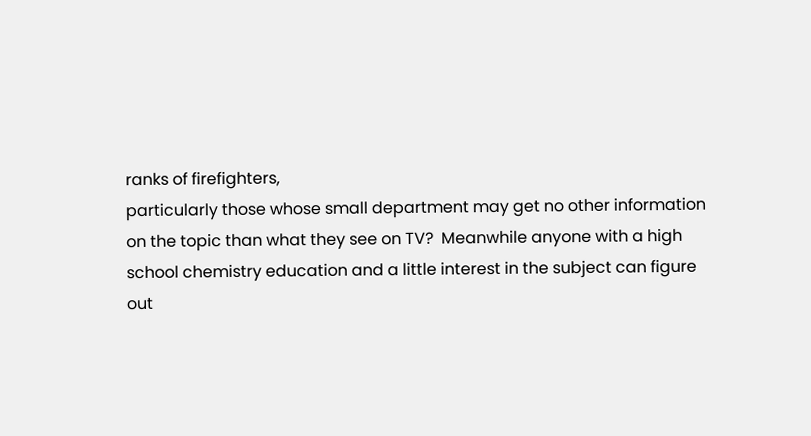ranks of firefighters,
particularly those whose small department may get no other information
on the topic than what they see on TV?  Meanwhile anyone with a high
school chemistry education and a little interest in the subject can figure
out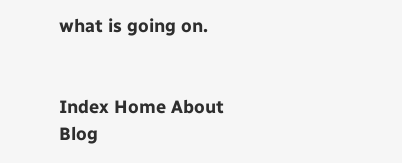what is going on.


Index Home About Blog